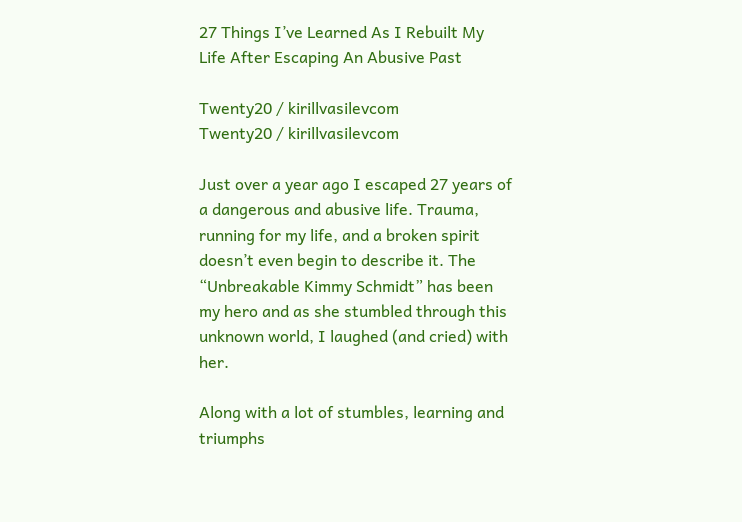27 Things I’ve Learned As I Rebuilt My Life After Escaping An Abusive Past

Twenty20 / kirillvasilevcom
Twenty20 / kirillvasilevcom

Just over a year ago I escaped 27 years of a dangerous and abusive life. Trauma, running for my life, and a broken spirit doesn’t even begin to describe it. The “Unbreakable Kimmy Schmidt” has been my hero and as she stumbled through this unknown world, I laughed (and cried) with her.

Along with a lot of stumbles, learning and triumphs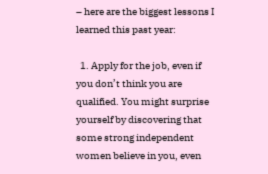– here are the biggest lessons I learned this past year:

  1. Apply for the job, even if you don’t think you are qualified. You might surprise yourself by discovering that some strong independent women believe in you, even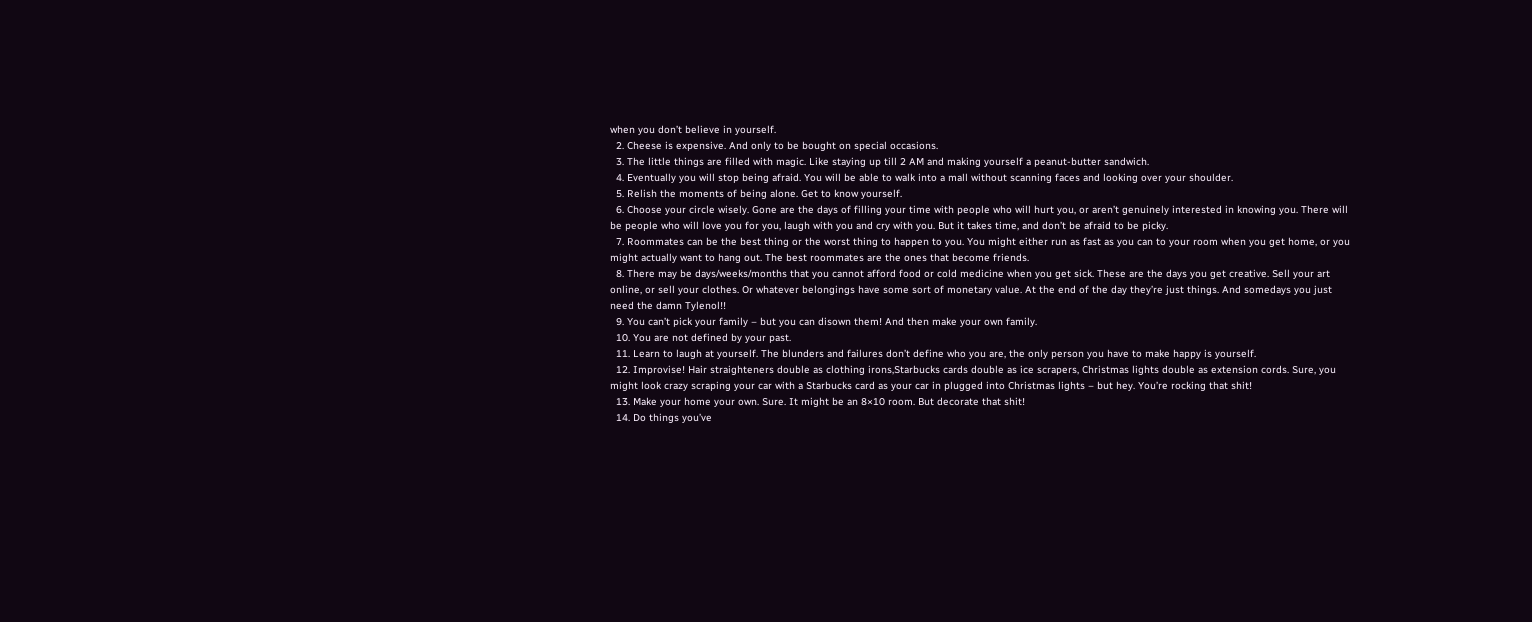when you don’t believe in yourself.
  2. Cheese is expensive. And only to be bought on special occasions.
  3. The little things are filled with magic. Like staying up till 2 AM and making yourself a peanut-butter sandwich.
  4. Eventually you will stop being afraid. You will be able to walk into a mall without scanning faces and looking over your shoulder.
  5. Relish the moments of being alone. Get to know yourself.
  6. Choose your circle wisely. Gone are the days of filling your time with people who will hurt you, or aren’t genuinely interested in knowing you. There will be people who will love you for you, laugh with you and cry with you. But it takes time, and don’t be afraid to be picky.
  7. Roommates can be the best thing or the worst thing to happen to you. You might either run as fast as you can to your room when you get home, or you might actually want to hang out. The best roommates are the ones that become friends.
  8. There may be days/weeks/months that you cannot afford food or cold medicine when you get sick. These are the days you get creative. Sell your art online, or sell your clothes. Or whatever belongings have some sort of monetary value. At the end of the day they’re just things. And somedays you just need the damn Tylenol!!
  9. You can’t pick your family – but you can disown them! And then make your own family.
  10. You are not defined by your past.
  11. Learn to laugh at yourself. The blunders and failures don’t define who you are, the only person you have to make happy is yourself.
  12. Improvise! Hair straighteners double as clothing irons,Starbucks cards double as ice scrapers, Christmas lights double as extension cords. Sure, you might look crazy scraping your car with a Starbucks card as your car in plugged into Christmas lights – but hey. You’re rocking that shit!
  13. Make your home your own. Sure. It might be an 8×10 room. But decorate that shit!
  14. Do things you’ve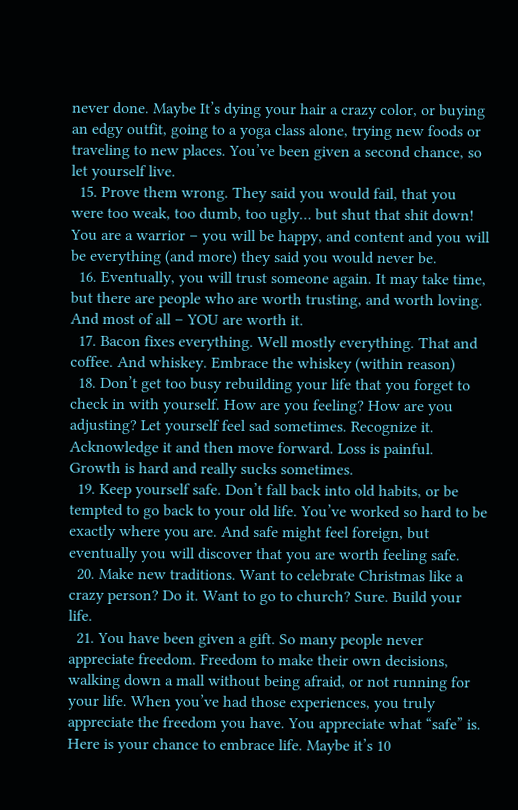never done. Maybe It’s dying your hair a crazy color, or buying an edgy outfit, going to a yoga class alone, trying new foods or traveling to new places. You’ve been given a second chance, so let yourself live.
  15. Prove them wrong. They said you would fail, that you were too weak, too dumb, too ugly… but shut that shit down! You are a warrior – you will be happy, and content and you will be everything (and more) they said you would never be.
  16. Eventually, you will trust someone again. It may take time, but there are people who are worth trusting, and worth loving. And most of all – YOU are worth it.
  17. Bacon fixes everything. Well mostly everything. That and coffee. And whiskey. Embrace the whiskey (within reason)
  18. Don’t get too busy rebuilding your life that you forget to check in with yourself. How are you feeling? How are you adjusting? Let yourself feel sad sometimes. Recognize it. Acknowledge it and then move forward. Loss is painful. Growth is hard and really sucks sometimes.
  19. Keep yourself safe. Don’t fall back into old habits, or be tempted to go back to your old life. You’ve worked so hard to be exactly where you are. And safe might feel foreign, but eventually you will discover that you are worth feeling safe.
  20. Make new traditions. Want to celebrate Christmas like a crazy person? Do it. Want to go to church? Sure. Build your life.
  21. You have been given a gift. So many people never appreciate freedom. Freedom to make their own decisions, walking down a mall without being afraid, or not running for your life. When you’ve had those experiences, you truly appreciate the freedom you have. You appreciate what “safe” is. Here is your chance to embrace life. Maybe it’s 10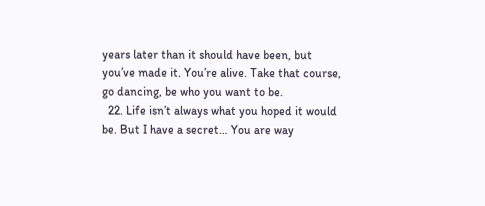years later than it should have been, but you’ve made it. You’re alive. Take that course, go dancing, be who you want to be.
  22. Life isn’t always what you hoped it would be. But I have a secret… You are way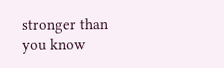stronger than you know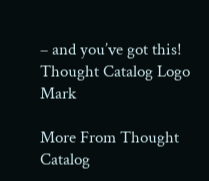– and you’ve got this! Thought Catalog Logo Mark

More From Thought Catalog